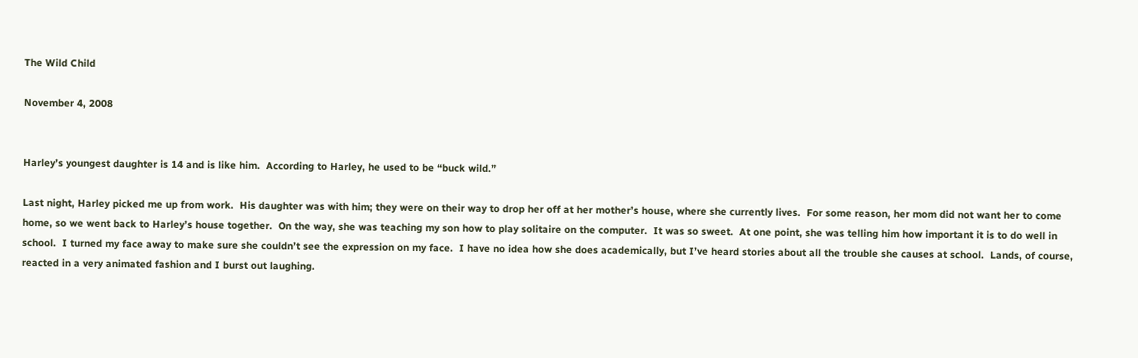The Wild Child

November 4, 2008


Harley’s youngest daughter is 14 and is like him.  According to Harley, he used to be “buck wild.”

Last night, Harley picked me up from work.  His daughter was with him; they were on their way to drop her off at her mother’s house, where she currently lives.  For some reason, her mom did not want her to come home, so we went back to Harley’s house together.  On the way, she was teaching my son how to play solitaire on the computer.  It was so sweet.  At one point, she was telling him how important it is to do well in school.  I turned my face away to make sure she couldn’t see the expression on my face.  I have no idea how she does academically, but I’ve heard stories about all the trouble she causes at school.  Lands, of course, reacted in a very animated fashion and I burst out laughing.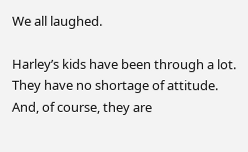We all laughed.

Harley’s kids have been through a lot.  They have no shortage of attitude.  And, of course, they are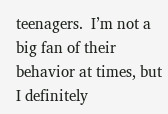teenagers.  I’m not a big fan of their behavior at times, but I definitely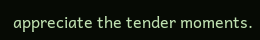appreciate the tender moments.